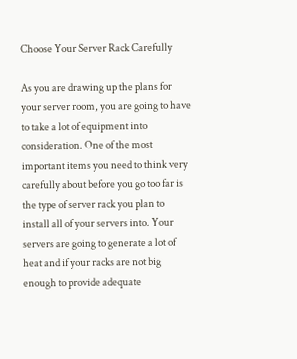Choose Your Server Rack Carefully

As you are drawing up the plans for your server room, you are going to have to take a lot of equipment into consideration. One of the most important items you need to think very carefully about before you go too far is the type of server rack you plan to install all of your servers into. Your servers are going to generate a lot of heat and if your racks are not big enough to provide adequate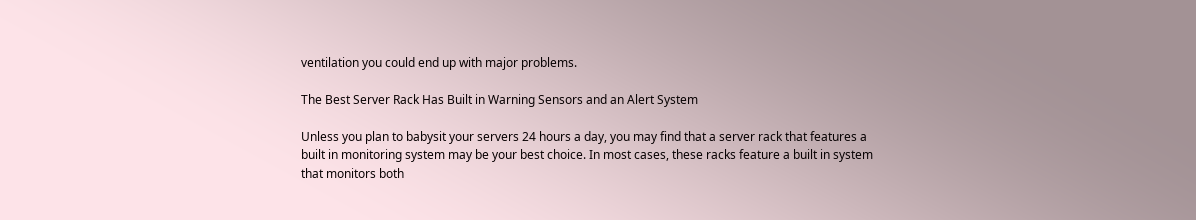ventilation you could end up with major problems.

The Best Server Rack Has Built in Warning Sensors and an Alert System

Unless you plan to babysit your servers 24 hours a day, you may find that a server rack that features a built in monitoring system may be your best choice. In most cases, these racks feature a built in system that monitors both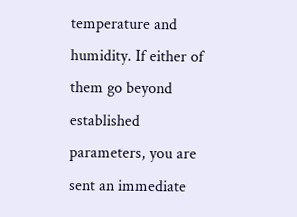temperature and humidity. If either of them go beyond established parameters, you are sent an immediate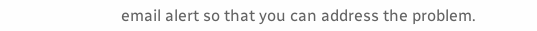email alert so that you can address the problem.